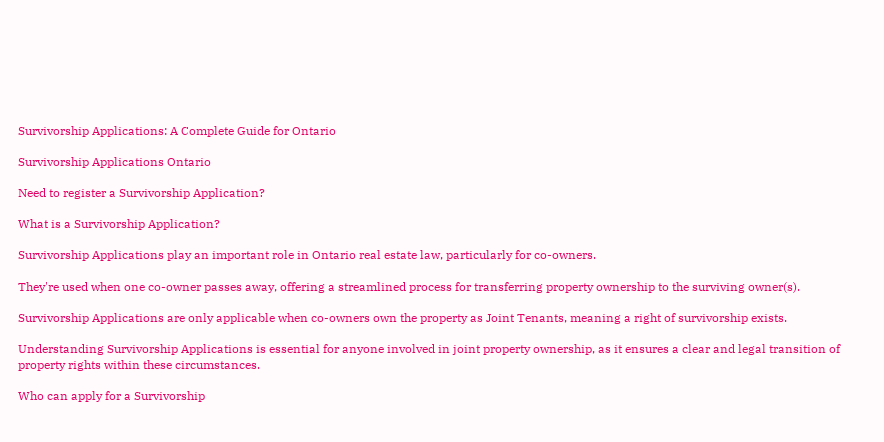Survivorship Applications: A Complete Guide for Ontario

Survivorship Applications Ontario

Need to register a Survivorship Application?

What is a Survivorship Application?

Survivorship Applications play an important role in Ontario real estate law, particularly for co-owners.

They're used when one co-owner passes away, offering a streamlined process for transferring property ownership to the surviving owner(s).

Survivorship Applications are only applicable when co-owners own the property as Joint Tenants, meaning a right of survivorship exists.

Understanding Survivorship Applications is essential for anyone involved in joint property ownership, as it ensures a clear and legal transition of property rights within these circumstances.

Who can apply for a Survivorship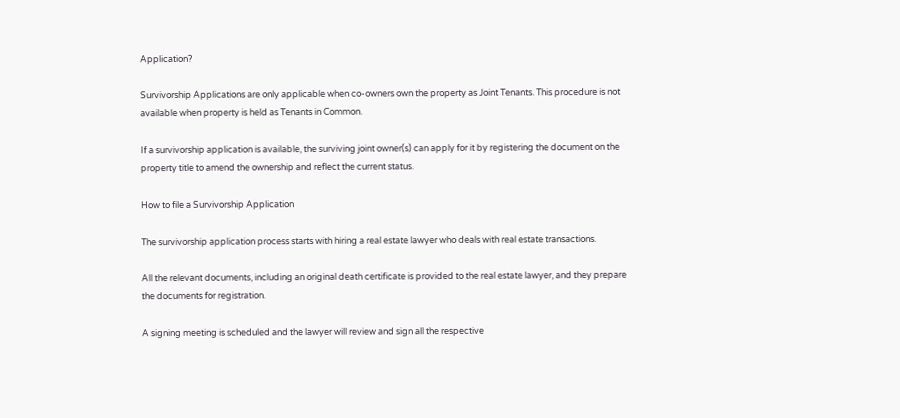Application?

Survivorship Applications are only applicable when co-owners own the property as Joint Tenants. This procedure is not available when property is held as Tenants in Common.

If a survivorship application is available, the surviving joint owner(s) can apply for it by registering the document on the property title to amend the ownership and reflect the current status.

How to file a Survivorship Application

The survivorship application process starts with hiring a real estate lawyer who deals with real estate transactions.

All the relevant documents, including an original death certificate is provided to the real estate lawyer, and they prepare the documents for registration.

A signing meeting is scheduled and the lawyer will review and sign all the respective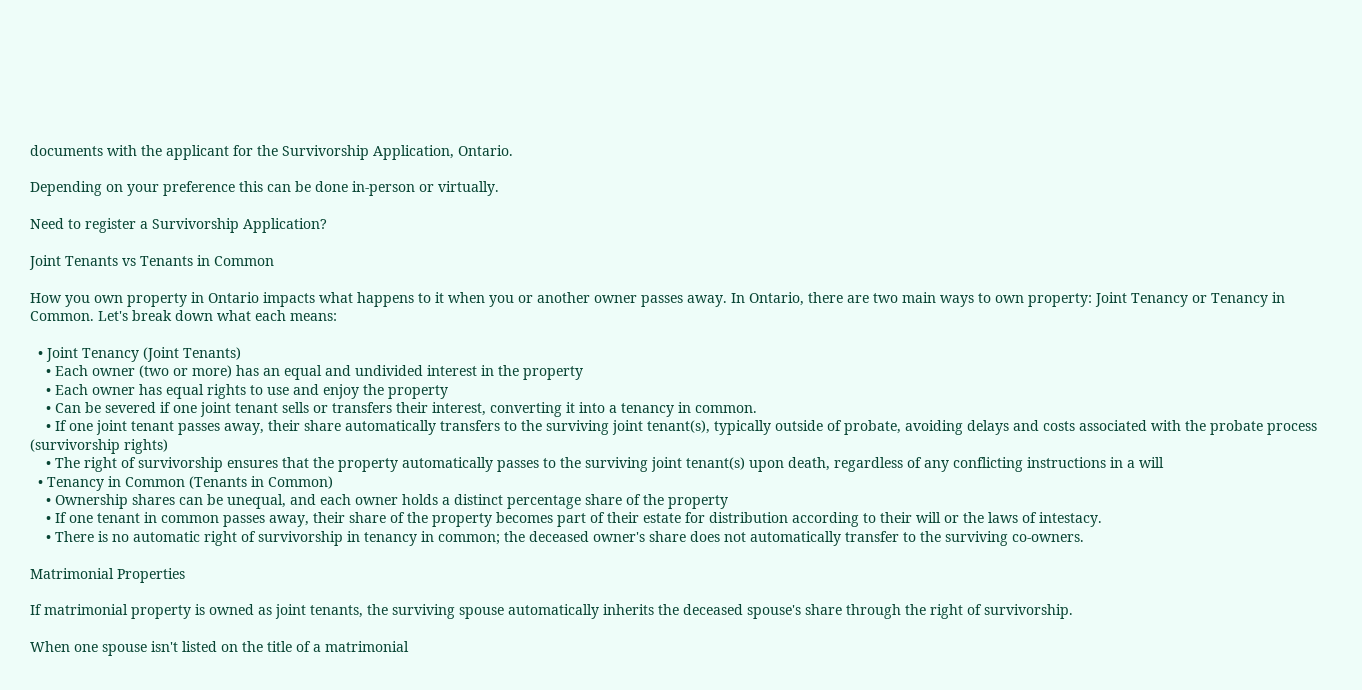documents with the applicant for the Survivorship Application, Ontario.

Depending on your preference this can be done in-person or virtually.

Need to register a Survivorship Application?

Joint Tenants vs Tenants in Common

How you own property in Ontario impacts what happens to it when you or another owner passes away. In Ontario, there are two main ways to own property: Joint Tenancy or Tenancy in Common. Let's break down what each means:

  • Joint Tenancy (Joint Tenants)
    • Each owner (two or more) has an equal and undivided interest in the property
    • Each owner has equal rights to use and enjoy the property
    • Can be severed if one joint tenant sells or transfers their interest, converting it into a tenancy in common.
    • If one joint tenant passes away, their share automatically transfers to the surviving joint tenant(s), typically outside of probate, avoiding delays and costs associated with the probate process (survivorship rights)
    • The right of survivorship ensures that the property automatically passes to the surviving joint tenant(s) upon death, regardless of any conflicting instructions in a will
  • Tenancy in Common (Tenants in Common)
    • Ownership shares can be unequal, and each owner holds a distinct percentage share of the property
    • If one tenant in common passes away, their share of the property becomes part of their estate for distribution according to their will or the laws of intestacy.
    • There is no automatic right of survivorship in tenancy in common; the deceased owner's share does not automatically transfer to the surviving co-owners.

Matrimonial Properties

If matrimonial property is owned as joint tenants, the surviving spouse automatically inherits the deceased spouse's share through the right of survivorship.

When one spouse isn't listed on the title of a matrimonial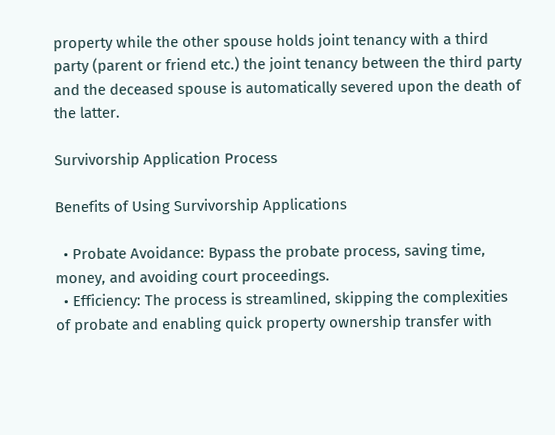property while the other spouse holds joint tenancy with a third party (parent or friend etc.) the joint tenancy between the third party and the deceased spouse is automatically severed upon the death of the latter.

Survivorship Application Process

Benefits of Using Survivorship Applications

  • Probate Avoidance: Bypass the probate process, saving time, money, and avoiding court proceedings.
  • Efficiency: The process is streamlined, skipping the complexities of probate and enabling quick property ownership transfer with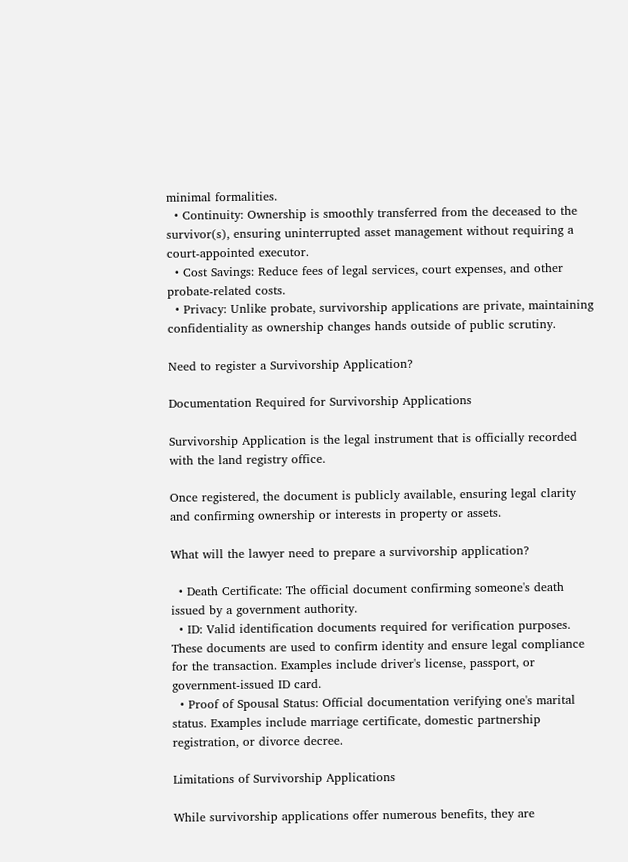minimal formalities.
  • Continuity: Ownership is smoothly transferred from the deceased to the survivor(s), ensuring uninterrupted asset management without requiring a court-appointed executor.
  • Cost Savings: Reduce fees of legal services, court expenses, and other probate-related costs.
  • Privacy: Unlike probate, survivorship applications are private, maintaining confidentiality as ownership changes hands outside of public scrutiny.

Need to register a Survivorship Application?

Documentation Required for Survivorship Applications

Survivorship Application is the legal instrument that is officially recorded with the land registry office.

Once registered, the document is publicly available, ensuring legal clarity and confirming ownership or interests in property or assets.

What will the lawyer need to prepare a survivorship application?

  • Death Certificate: The official document confirming someone's death issued by a government authority.
  • ID: Valid identification documents required for verification purposes. These documents are used to confirm identity and ensure legal compliance for the transaction. Examples include driver's license, passport, or government-issued ID card.
  • Proof of Spousal Status: Official documentation verifying one's marital status. Examples include marriage certificate, domestic partnership registration, or divorce decree.

Limitations of Survivorship Applications

While survivorship applications offer numerous benefits, they are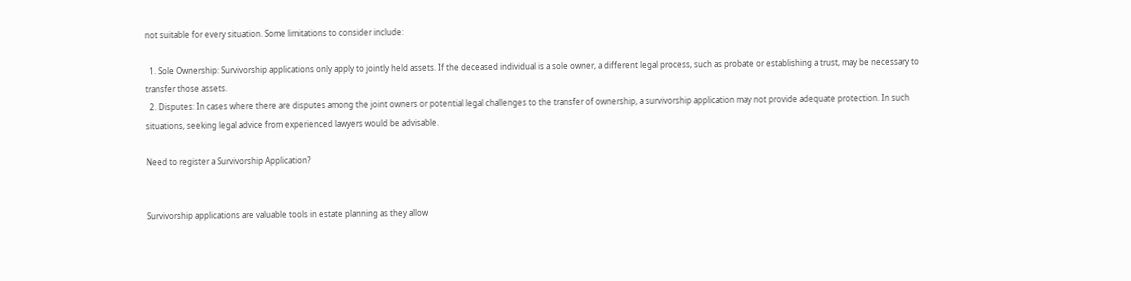not suitable for every situation. Some limitations to consider include:

  1. Sole Ownership: Survivorship applications only apply to jointly held assets. If the deceased individual is a sole owner, a different legal process, such as probate or establishing a trust, may be necessary to transfer those assets.
  2. Disputes: In cases where there are disputes among the joint owners or potential legal challenges to the transfer of ownership, a survivorship application may not provide adequate protection. In such situations, seeking legal advice from experienced lawyers would be advisable.

Need to register a Survivorship Application?


Survivorship applications are valuable tools in estate planning as they allow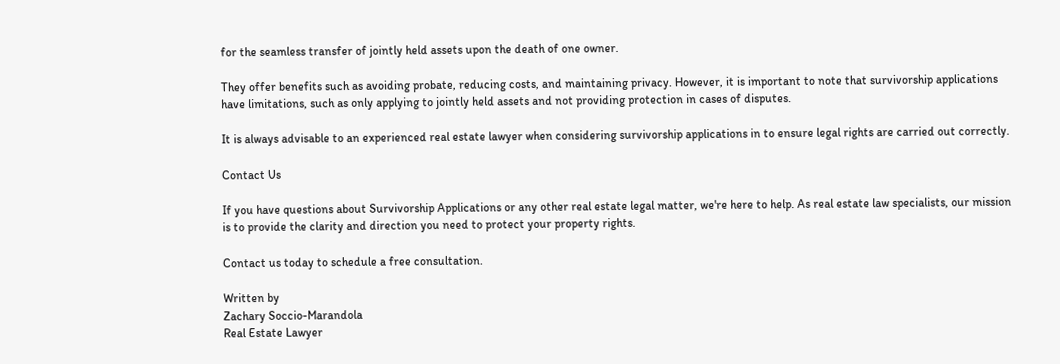for the seamless transfer of jointly held assets upon the death of one owner.

They offer benefits such as avoiding probate, reducing costs, and maintaining privacy. However, it is important to note that survivorship applications have limitations, such as only applying to jointly held assets and not providing protection in cases of disputes.

It is always advisable to an experienced real estate lawyer when considering survivorship applications in to ensure legal rights are carried out correctly.

Contact Us

If you have questions about Survivorship Applications or any other real estate legal matter, we're here to help. As real estate law specialists, our mission is to provide the clarity and direction you need to protect your property rights.

Contact us today to schedule a free consultation.

Written by
Zachary Soccio-Marandola
Real Estate Lawyer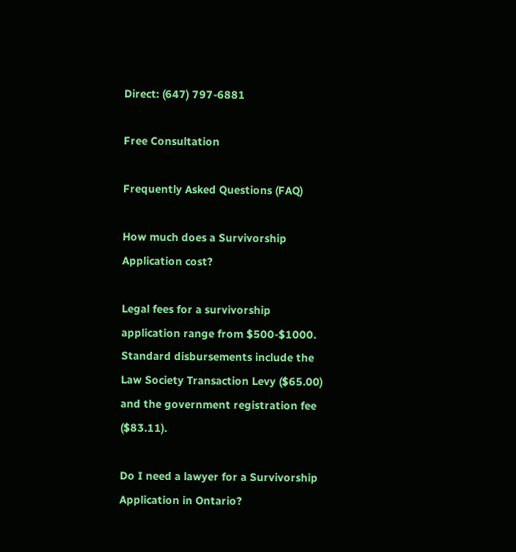Direct: (647) 797-6881

Free Consultation

Frequently Asked Questions (FAQ)

How much does a Survivorship Application cost?

Legal fees for a survivorship application range from $500-$1000. Standard disbursements include the Law Society Transaction Levy ($65.00) and the government registration fee ($83.11).

Do I need a lawyer for a Survivorship Application in Ontario?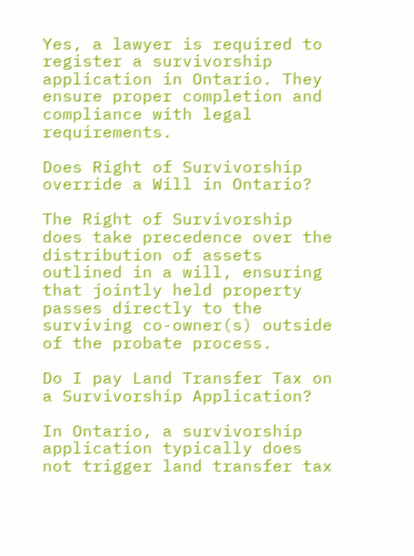Yes, a lawyer is required to register a survivorship application in Ontario. They ensure proper completion and compliance with legal requirements.

Does Right of Survivorship override a Will in Ontario?

The Right of Survivorship does take precedence over the distribution of assets outlined in a will, ensuring that jointly held property passes directly to the surviving co-owner(s) outside of the probate process.

Do I pay Land Transfer Tax on a Survivorship Application?

In Ontario, a survivorship application typically does not trigger land transfer tax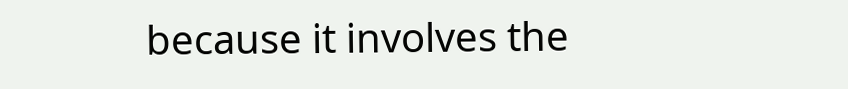because it involves the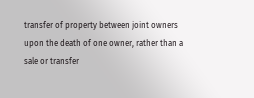transfer of property between joint owners upon the death of one owner, rather than a sale or transfer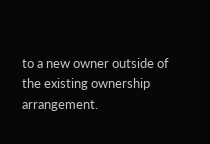to a new owner outside of the existing ownership arrangement.